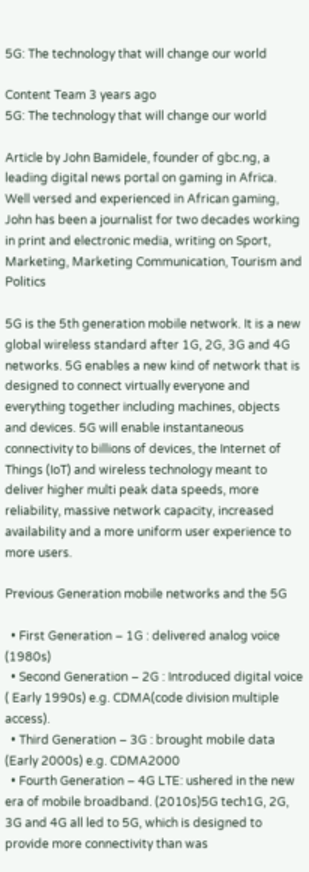5G: The technology that will change our world

Content Team 3 years ago
5G: The technology that will change our world

Article by John Bamidele, founder of gbc.ng, a leading digital news portal on gaming in Africa. Well versed and experienced in African gaming, John has been a journalist for two decades working in print and electronic media, writing on Sport, Marketing, Marketing Communication, Tourism and Politics

5G is the 5th generation mobile network. It is a new global wireless standard after 1G, 2G, 3G and 4G networks. 5G enables a new kind of network that is designed to connect virtually everyone and everything together including machines, objects and devices. 5G will enable instantaneous connectivity to billions of devices, the Internet of Things (IoT) and wireless technology meant to deliver higher multi peak data speeds, more reliability, massive network capacity, increased availability and a more uniform user experience to more users.

Previous Generation mobile networks and the 5G

  • First Generation – 1G : delivered analog voice (1980s)
  • Second Generation – 2G : Introduced digital voice ( Early 1990s) e.g. CDMA(code division multiple access).
  • Third Generation – 3G : brought mobile data (Early 2000s) e.g. CDMA2000
  • Fourth Generation – 4G LTE: ushered in the new era of mobile broadband. (2010s)5G tech1G, 2G, 3G and 4G all led to 5G, which is designed to provide more connectivity than was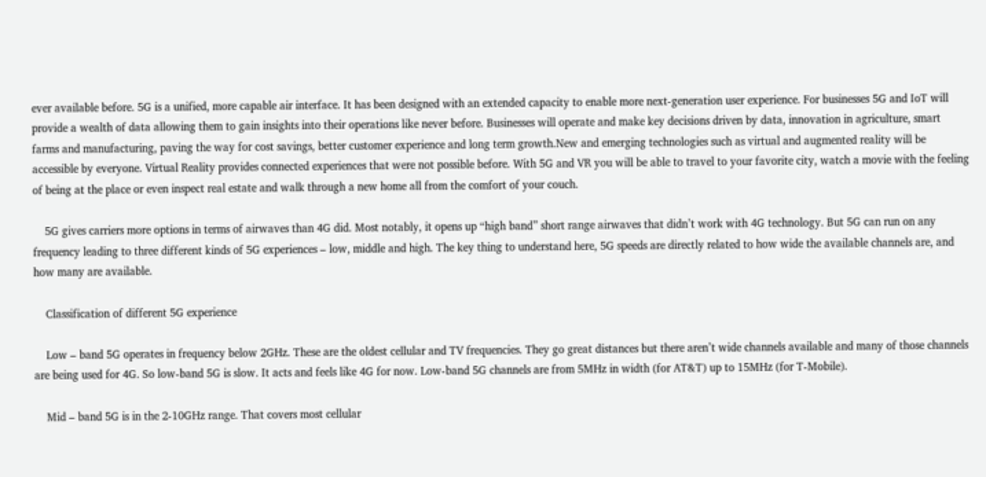ever available before. 5G is a unified, more capable air interface. It has been designed with an extended capacity to enable more next-generation user experience. For businesses 5G and IoT will provide a wealth of data allowing them to gain insights into their operations like never before. Businesses will operate and make key decisions driven by data, innovation in agriculture, smart farms and manufacturing, paving the way for cost savings, better customer experience and long term growth.New and emerging technologies such as virtual and augmented reality will be accessible by everyone. Virtual Reality provides connected experiences that were not possible before. With 5G and VR you will be able to travel to your favorite city, watch a movie with the feeling of being at the place or even inspect real estate and walk through a new home all from the comfort of your couch.

    5G gives carriers more options in terms of airwaves than 4G did. Most notably, it opens up “high band” short range airwaves that didn’t work with 4G technology. But 5G can run on any frequency leading to three different kinds of 5G experiences – low, middle and high. The key thing to understand here, 5G speeds are directly related to how wide the available channels are, and how many are available.

    Classification of different 5G experience

    Low – band 5G operates in frequency below 2GHz. These are the oldest cellular and TV frequencies. They go great distances but there aren’t wide channels available and many of those channels are being used for 4G. So low-band 5G is slow. It acts and feels like 4G for now. Low-band 5G channels are from 5MHz in width (for AT&T) up to 15MHz (for T-Mobile).

    Mid – band 5G is in the 2-10GHz range. That covers most cellular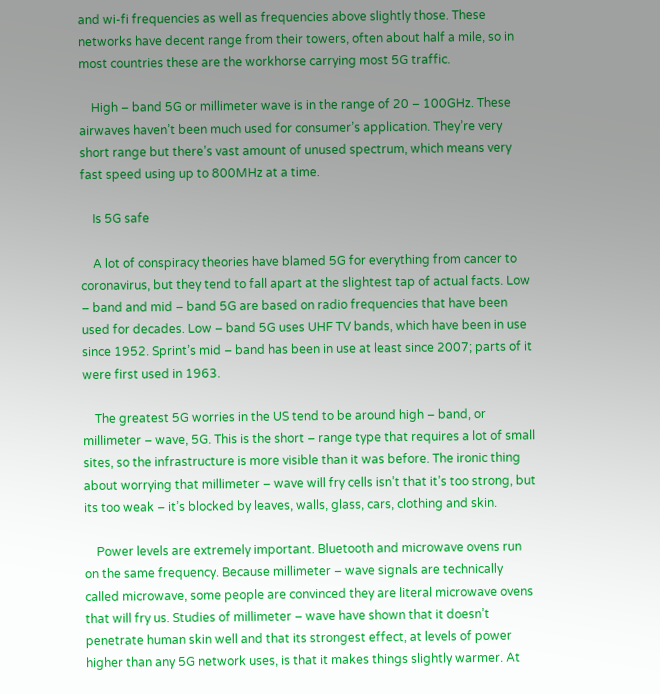and wi-fi frequencies as well as frequencies above slightly those. These networks have decent range from their towers, often about half a mile, so in most countries these are the workhorse carrying most 5G traffic.

    High – band 5G or millimeter wave is in the range of 20 – 100GHz. These airwaves haven’t been much used for consumer’s application. They’re very short range but there’s vast amount of unused spectrum, which means very fast speed using up to 800MHz at a time.

    Is 5G safe

    A lot of conspiracy theories have blamed 5G for everything from cancer to coronavirus, but they tend to fall apart at the slightest tap of actual facts. Low – band and mid – band 5G are based on radio frequencies that have been used for decades. Low – band 5G uses UHF TV bands, which have been in use since 1952. Sprint’s mid – band has been in use at least since 2007; parts of it were first used in 1963.

    The greatest 5G worries in the US tend to be around high – band, or millimeter – wave, 5G. This is the short – range type that requires a lot of small sites, so the infrastructure is more visible than it was before. The ironic thing about worrying that millimeter – wave will fry cells isn’t that it’s too strong, but its too weak – it’s blocked by leaves, walls, glass, cars, clothing and skin.

    Power levels are extremely important. Bluetooth and microwave ovens run on the same frequency. Because millimeter – wave signals are technically called microwave, some people are convinced they are literal microwave ovens that will fry us. Studies of millimeter – wave have shown that it doesn’t penetrate human skin well and that its strongest effect, at levels of power higher than any 5G network uses, is that it makes things slightly warmer. At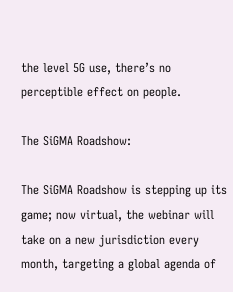the level 5G use, there’s no perceptible effect on people.

The SiGMA Roadshow:

The SiGMA Roadshow is stepping up its game; now virtual, the webinar will take on a new jurisdiction every month, targeting a global agenda of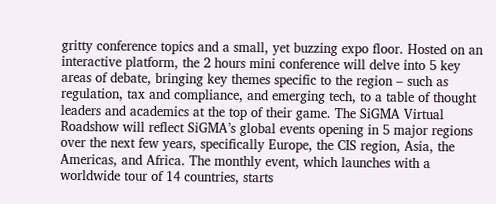gritty conference topics and a small, yet buzzing expo floor. Hosted on an interactive platform, the 2 hours mini conference will delve into 5 key areas of debate, bringing key themes specific to the region – such as regulation, tax and compliance, and emerging tech, to a table of thought leaders and academics at the top of their game. The SiGMA Virtual Roadshow will reflect SiGMA’s global events opening in 5 major regions over the next few years, specifically Europe, the CIS region, Asia, the Americas, and Africa. The monthly event, which launches with a worldwide tour of 14 countries, starts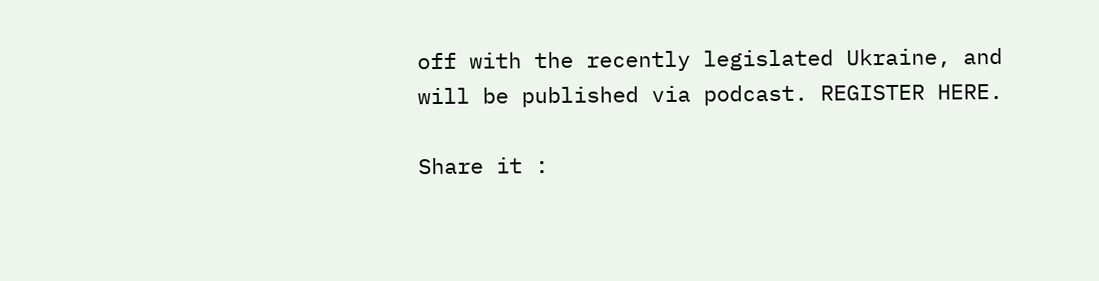off with the recently legislated Ukraine, and will be published via podcast. REGISTER HERE.

Share it :